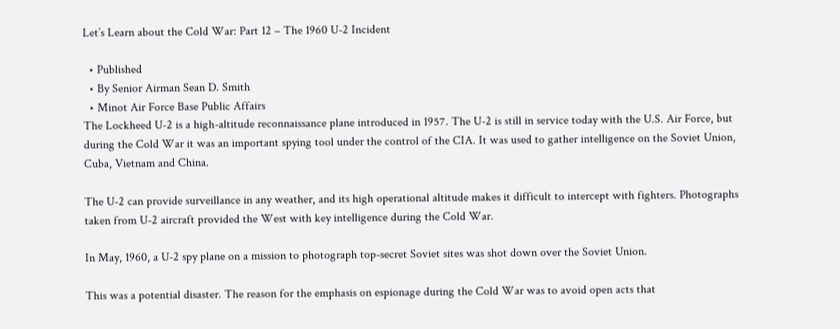Let’s Learn about the Cold War: Part 12 – The 1960 U-2 Incident

  • Published
  • By Senior Airman Sean D. Smith
  • Minot Air Force Base Public Affairs
The Lockheed U-2 is a high-altitude reconnaissance plane introduced in 1957. The U-2 is still in service today with the U.S. Air Force, but during the Cold War it was an important spying tool under the control of the CIA. It was used to gather intelligence on the Soviet Union, Cuba, Vietnam and China.

The U-2 can provide surveillance in any weather, and its high operational altitude makes it difficult to intercept with fighters. Photographs taken from U-2 aircraft provided the West with key intelligence during the Cold War.

In May, 1960, a U-2 spy plane on a mission to photograph top-secret Soviet sites was shot down over the Soviet Union.

This was a potential disaster. The reason for the emphasis on espionage during the Cold War was to avoid open acts that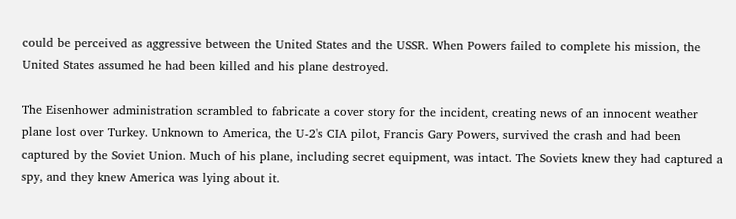could be perceived as aggressive between the United States and the USSR. When Powers failed to complete his mission, the United States assumed he had been killed and his plane destroyed.

The Eisenhower administration scrambled to fabricate a cover story for the incident, creating news of an innocent weather plane lost over Turkey. Unknown to America, the U-2's CIA pilot, Francis Gary Powers, survived the crash and had been captured by the Soviet Union. Much of his plane, including secret equipment, was intact. The Soviets knew they had captured a spy, and they knew America was lying about it.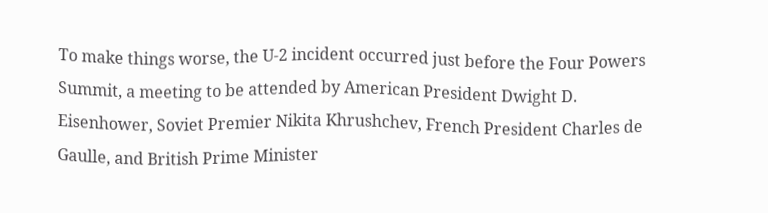To make things worse, the U-2 incident occurred just before the Four Powers Summit, a meeting to be attended by American President Dwight D. Eisenhower, Soviet Premier Nikita Khrushchev, French President Charles de Gaulle, and British Prime Minister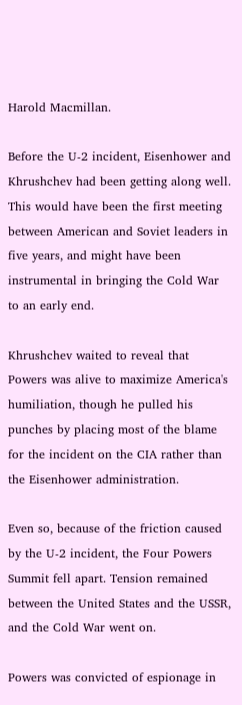Harold Macmillan.

Before the U-2 incident, Eisenhower and Khrushchev had been getting along well. This would have been the first meeting between American and Soviet leaders in five years, and might have been instrumental in bringing the Cold War to an early end.

Khrushchev waited to reveal that Powers was alive to maximize America's humiliation, though he pulled his punches by placing most of the blame for the incident on the CIA rather than the Eisenhower administration.

Even so, because of the friction caused by the U-2 incident, the Four Powers Summit fell apart. Tension remained between the United States and the USSR, and the Cold War went on.

Powers was convicted of espionage in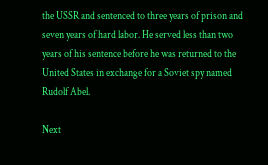the USSR and sentenced to three years of prison and seven years of hard labor. He served less than two years of his sentence before he was returned to the United States in exchange for a Soviet spy named Rudolf Abel.

Next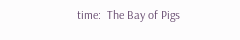time:  The Bay of Pigs